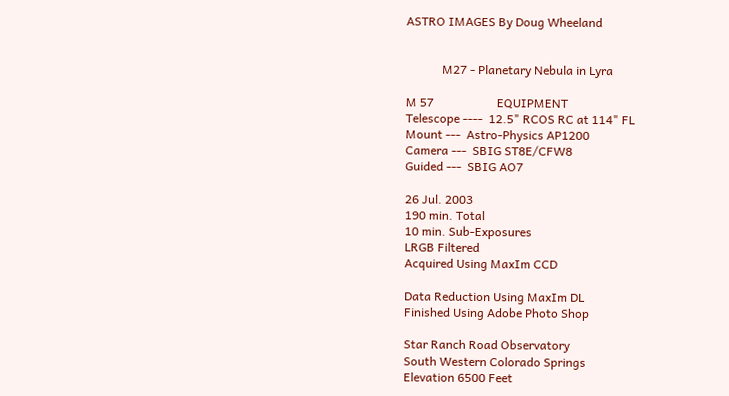ASTRO IMAGES By Doug Wheeland


            M27 - Planetary Nebula in Lyra

M 57                     EQUIPMENT
Telescope ----  12.5" RCOS RC at 114" FL
Mount ---  Astro-Physics AP1200
Camera ---  SBIG ST8E/CFW8
Guided ---  SBIG AO7

26 Jul. 2003
190 min. Total
10 min. Sub-Exposures
LRGB Filtered
Acquired Using MaxIm CCD

Data Reduction Using MaxIm DL
Finished Using Adobe Photo Shop

Star Ranch Road Observatory
South Western Colorado Springs
Elevation 6500 Feet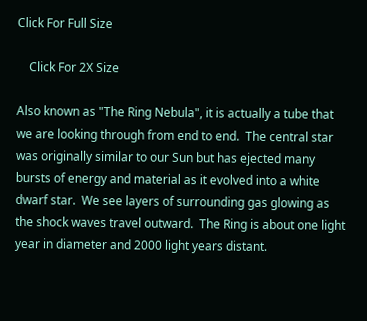Click For Full Size

    Click For 2X Size

Also known as "The Ring Nebula", it is actually a tube that we are looking through from end to end.  The central star was originally similar to our Sun but has ejected many bursts of energy and material as it evolved into a white dwarf star.  We see layers of surrounding gas glowing as the shock waves travel outward.  The Ring is about one light year in diameter and 2000 light years distant.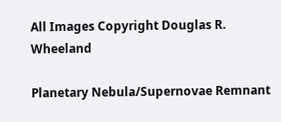All Images Copyright Douglas R. Wheeland

Planetary Nebula/Supernovae Remnant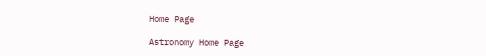Home Page

Astronomy Home Page